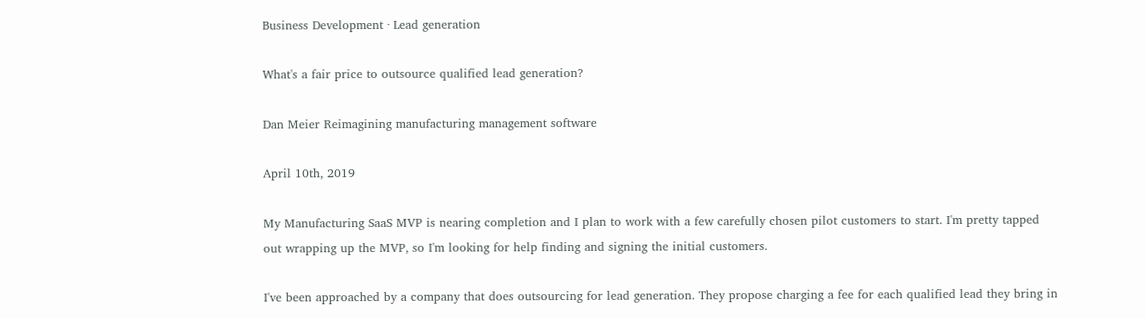Business Development · Lead generation

What's a fair price to outsource qualified lead generation?

Dan Meier Reimagining manufacturing management software

April 10th, 2019

My Manufacturing SaaS MVP is nearing completion and I plan to work with a few carefully chosen pilot customers to start. I'm pretty tapped out wrapping up the MVP, so I'm looking for help finding and signing the initial customers.

I've been approached by a company that does outsourcing for lead generation. They propose charging a fee for each qualified lead they bring in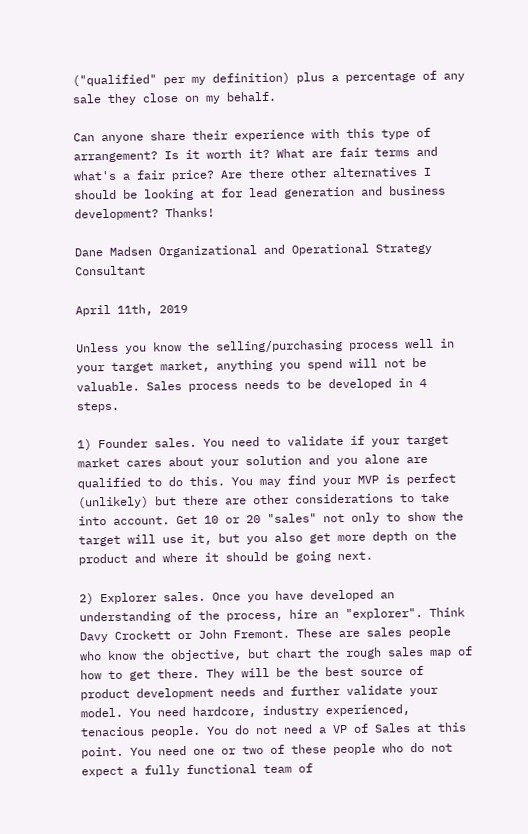("qualified" per my definition) plus a percentage of any sale they close on my behalf.

Can anyone share their experience with this type of arrangement? Is it worth it? What are fair terms and what's a fair price? Are there other alternatives I should be looking at for lead generation and business development? Thanks!

Dane Madsen Organizational and Operational Strategy Consultant

April 11th, 2019

Unless you know the selling/purchasing process well in your target market, anything you spend will not be valuable. Sales process needs to be developed in 4 steps.

1) Founder sales. You need to validate if your target market cares about your solution and you alone are qualified to do this. You may find your MVP is perfect (unlikely) but there are other considerations to take into account. Get 10 or 20 "sales" not only to show the target will use it, but you also get more depth on the product and where it should be going next.

2) Explorer sales. Once you have developed an understanding of the process, hire an "explorer". Think Davy Crockett or John Fremont. These are sales people who know the objective, but chart the rough sales map of how to get there. They will be the best source of product development needs and further validate your model. You need hardcore, industry experienced, tenacious people. You do not need a VP of Sales at this point. You need one or two of these people who do not expect a fully functional team of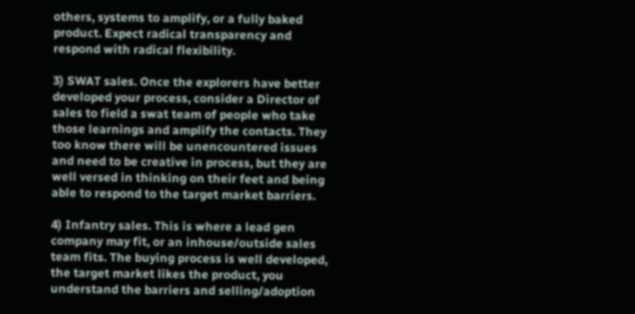others, systems to amplify, or a fully baked product. Expect radical transparency and respond with radical flexibility.

3) SWAT sales. Once the explorers have better developed your process, consider a Director of sales to field a swat team of people who take those learnings and amplify the contacts. They too know there will be unencountered issues and need to be creative in process, but they are well versed in thinking on their feet and being able to respond to the target market barriers.

4) Infantry sales. This is where a lead gen company may fit, or an inhouse/outside sales team fits. The buying process is well developed, the target market likes the product, you understand the barriers and selling/adoption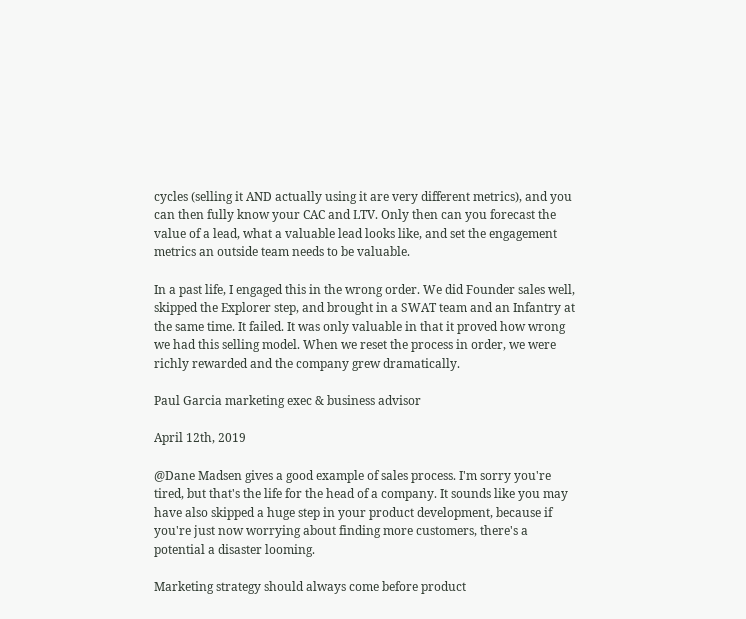cycles (selling it AND actually using it are very different metrics), and you can then fully know your CAC and LTV. Only then can you forecast the value of a lead, what a valuable lead looks like, and set the engagement metrics an outside team needs to be valuable.

In a past life, I engaged this in the wrong order. We did Founder sales well, skipped the Explorer step, and brought in a SWAT team and an Infantry at the same time. It failed. It was only valuable in that it proved how wrong we had this selling model. When we reset the process in order, we were richly rewarded and the company grew dramatically.

Paul Garcia marketing exec & business advisor

April 12th, 2019

@Dane Madsen gives a good example of sales process. I'm sorry you're tired, but that's the life for the head of a company. It sounds like you may have also skipped a huge step in your product development, because if you're just now worrying about finding more customers, there's a potential a disaster looming.

Marketing strategy should always come before product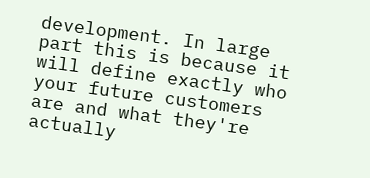development. In large part this is because it will define exactly who your future customers are and what they're actually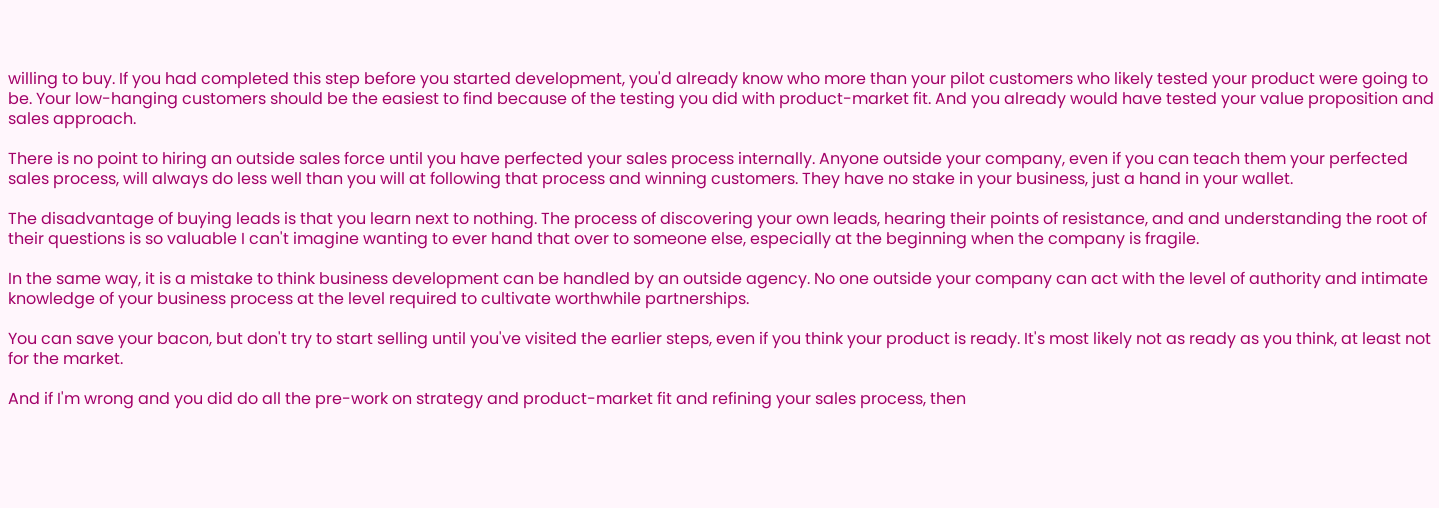willing to buy. If you had completed this step before you started development, you'd already know who more than your pilot customers who likely tested your product were going to be. Your low-hanging customers should be the easiest to find because of the testing you did with product-market fit. And you already would have tested your value proposition and sales approach.

There is no point to hiring an outside sales force until you have perfected your sales process internally. Anyone outside your company, even if you can teach them your perfected sales process, will always do less well than you will at following that process and winning customers. They have no stake in your business, just a hand in your wallet.

The disadvantage of buying leads is that you learn next to nothing. The process of discovering your own leads, hearing their points of resistance, and and understanding the root of their questions is so valuable I can't imagine wanting to ever hand that over to someone else, especially at the beginning when the company is fragile.

In the same way, it is a mistake to think business development can be handled by an outside agency. No one outside your company can act with the level of authority and intimate knowledge of your business process at the level required to cultivate worthwhile partnerships.

You can save your bacon, but don't try to start selling until you've visited the earlier steps, even if you think your product is ready. It's most likely not as ready as you think, at least not for the market.

And if I'm wrong and you did do all the pre-work on strategy and product-market fit and refining your sales process, then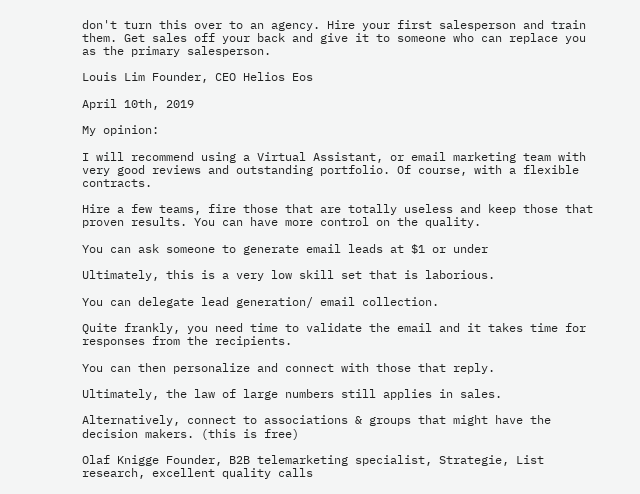don't turn this over to an agency. Hire your first salesperson and train them. Get sales off your back and give it to someone who can replace you as the primary salesperson.

Louis Lim Founder, CEO Helios Eos

April 10th, 2019

My opinion:

I will recommend using a Virtual Assistant, or email marketing team with very good reviews and outstanding portfolio. Of course, with a flexible contracts.

Hire a few teams, fire those that are totally useless and keep those that proven results. You can have more control on the quality.

You can ask someone to generate email leads at $1 or under

Ultimately, this is a very low skill set that is laborious.

You can delegate lead generation/ email collection.

Quite frankly, you need time to validate the email and it takes time for responses from the recipients.

You can then personalize and connect with those that reply.

Ultimately, the law of large numbers still applies in sales.

Alternatively, connect to associations & groups that might have the decision makers. (this is free)

Olaf Knigge Founder, B2B telemarketing specialist, Strategie, List research, excellent quality calls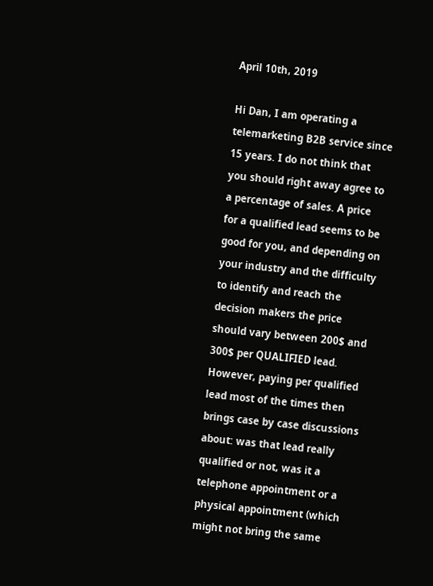April 10th, 2019

Hi Dan, I am operating a telemarketing B2B service since 15 years. I do not think that you should right away agree to a percentage of sales. A price for a qualified lead seems to be good for you, and depending on your industry and the difficulty to identify and reach the decision makers the price should vary between 200$ and 300$ per QUALIFIED lead. However, paying per qualified lead most of the times then brings case by case discussions about: was that lead really qualified or not, was it a telephone appointment or a physical appointment (which might not bring the same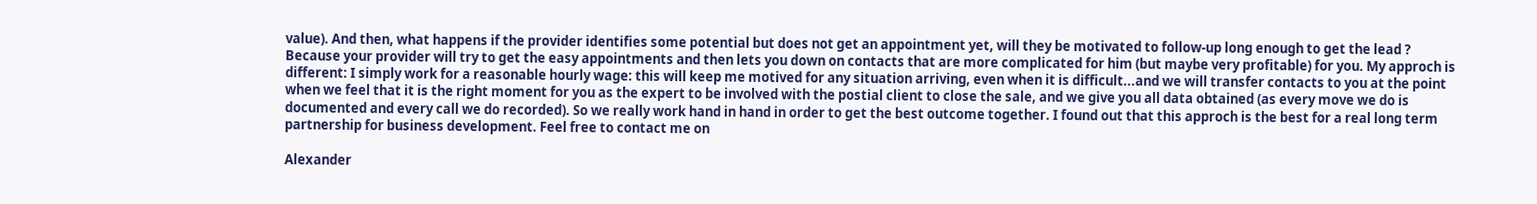value). And then, what happens if the provider identifies some potential but does not get an appointment yet, will they be motivated to follow-up long enough to get the lead ? Because your provider will try to get the easy appointments and then lets you down on contacts that are more complicated for him (but maybe very profitable) for you. My approch is different: I simply work for a reasonable hourly wage: this will keep me motived for any situation arriving, even when it is difficult...and we will transfer contacts to you at the point when we feel that it is the right moment for you as the expert to be involved with the postial client to close the sale, and we give you all data obtained (as every move we do is documented and every call we do recorded). So we really work hand in hand in order to get the best outcome together. I found out that this approch is the best for a real long term partnership for business development. Feel free to contact me on

Alexander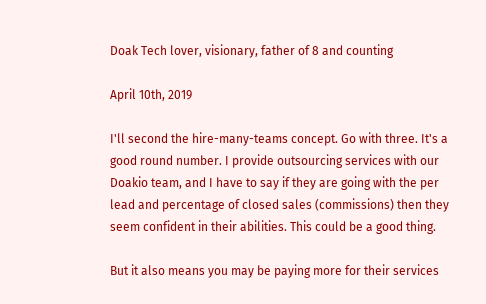Doak Tech lover, visionary, father of 8 and counting

April 10th, 2019

I'll second the hire-many-teams concept. Go with three. It's a good round number. I provide outsourcing services with our Doakio team, and I have to say if they are going with the per lead and percentage of closed sales (commissions) then they seem confident in their abilities. This could be a good thing.

But it also means you may be paying more for their services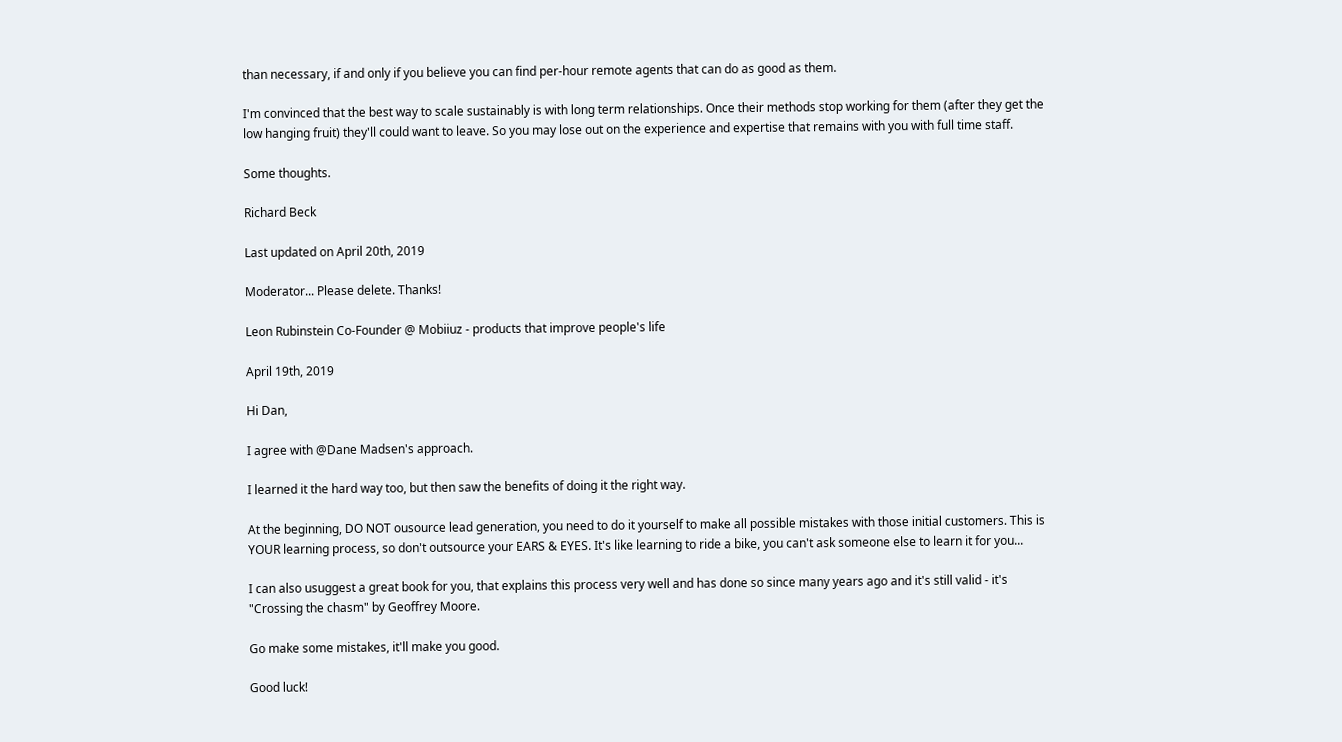than necessary, if and only if you believe you can find per-hour remote agents that can do as good as them.

I'm convinced that the best way to scale sustainably is with long term relationships. Once their methods stop working for them (after they get the low hanging fruit) they'll could want to leave. So you may lose out on the experience and expertise that remains with you with full time staff.

Some thoughts.

Richard Beck

Last updated on April 20th, 2019

Moderator... Please delete. Thanks!

Leon Rubinstein Co-Founder @ Mobiiuz - products that improve people's life

April 19th, 2019

Hi Dan,

I agree with @Dane Madsen's approach.

I learned it the hard way too, but then saw the benefits of doing it the right way.

At the beginning, DO NOT ousource lead generation, you need to do it yourself to make all possible mistakes with those initial customers. This is YOUR learning process, so don't outsource your EARS & EYES. It's like learning to ride a bike, you can't ask someone else to learn it for you...

I can also usuggest a great book for you, that explains this process very well and has done so since many years ago and it's still valid - it's "Crossing the chasm" by Geoffrey Moore.

Go make some mistakes, it'll make you good.

Good luck!